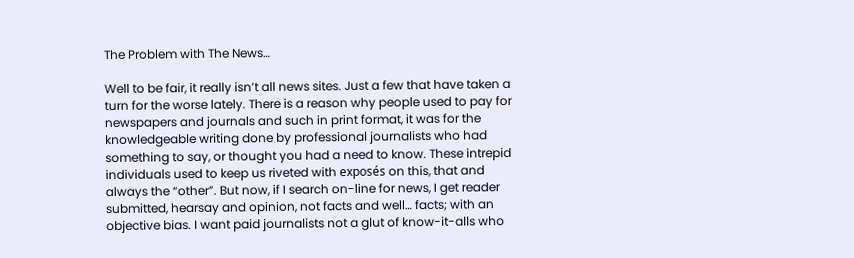The Problem with The News…

Well to be fair, it really isn’t all news sites. Just a few that have taken a turn for the worse lately. There is a reason why people used to pay for newspapers and journals and such in print format, it was for the knowledgeable writing done by professional journalists who had something to say, or thought you had a need to know. These intrepid individuals used to keep us riveted with exposés on this, that and always the “other”. But now, if I search on-line for news, I get reader submitted, hearsay and opinion, not facts and well… facts; with an objective bias. I want paid journalists not a glut of know-it-alls who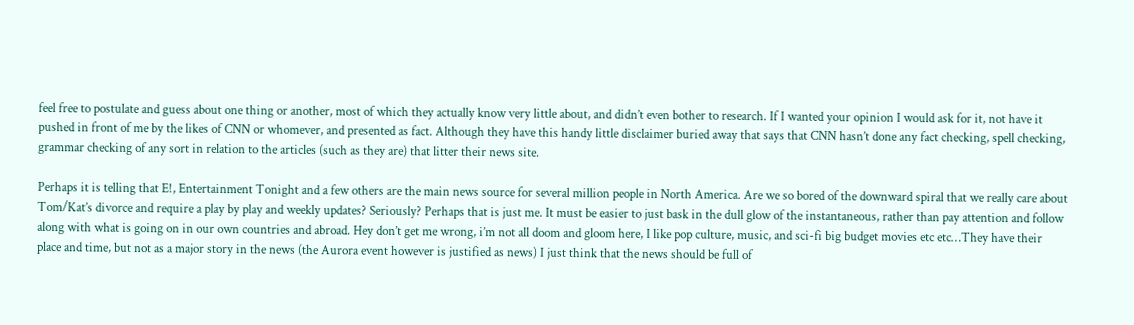feel free to postulate and guess about one thing or another, most of which they actually know very little about, and didn’t even bother to research. If I wanted your opinion I would ask for it, not have it pushed in front of me by the likes of CNN or whomever, and presented as fact. Although they have this handy little disclaimer buried away that says that CNN hasn’t done any fact checking, spell checking, grammar checking of any sort in relation to the articles (such as they are) that litter their news site.

Perhaps it is telling that E!, Entertainment Tonight and a few others are the main news source for several million people in North America. Are we so bored of the downward spiral that we really care about Tom/Kat’s divorce and require a play by play and weekly updates? Seriously? Perhaps that is just me. It must be easier to just bask in the dull glow of the instantaneous, rather than pay attention and follow along with what is going on in our own countries and abroad. Hey don’t get me wrong, i’m not all doom and gloom here, I like pop culture, music, and sci-fi big budget movies etc etc…They have their place and time, but not as a major story in the news (the Aurora event however is justified as news) I just think that the news should be full of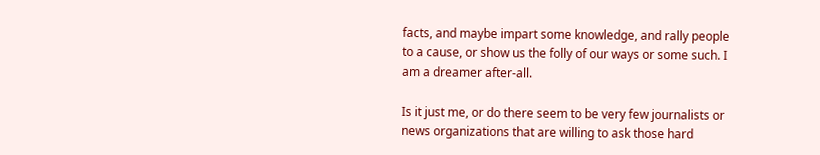facts, and maybe impart some knowledge, and rally people to a cause, or show us the folly of our ways or some such. I am a dreamer after-all.

Is it just me, or do there seem to be very few journalists or news organizations that are willing to ask those hard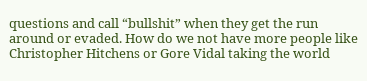questions and call “bullshit” when they get the run around or evaded. How do we not have more people like Christopher Hitchens or Gore Vidal taking the world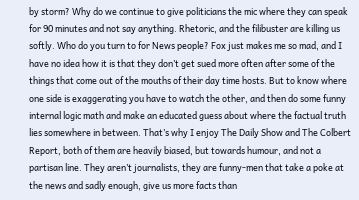by storm? Why do we continue to give politicians the mic where they can speak for 90 minutes and not say anything. Rhetoric, and the filibuster are killing us softly. Who do you turn to for News people? Fox just makes me so mad, and I have no idea how it is that they don’t get sued more often after some of the things that come out of the mouths of their day time hosts. But to know where one side is exaggerating you have to watch the other, and then do some funny internal logic math and make an educated guess about where the factual truth lies somewhere in between. That’s why I enjoy The Daily Show and The Colbert Report, both of them are heavily biased, but towards humour, and not a partisan line. They aren’t journalists, they are funny-men that take a poke at the news and sadly enough, give us more facts than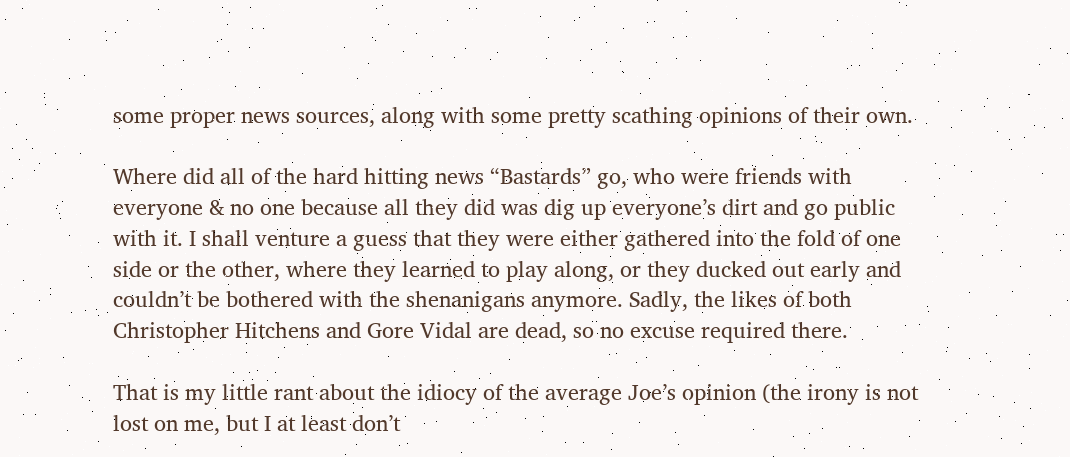some proper news sources, along with some pretty scathing opinions of their own.

Where did all of the hard hitting news “Bastards” go, who were friends with everyone & no one because all they did was dig up everyone’s dirt and go public with it. I shall venture a guess that they were either gathered into the fold of one side or the other, where they learned to play along, or they ducked out early and couldn’t be bothered with the shenanigans anymore. Sadly, the likes of both Christopher Hitchens and Gore Vidal are dead, so no excuse required there.

That is my little rant about the idiocy of the average Joe’s opinion (the irony is not lost on me, but I at least don’t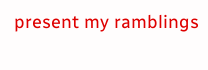present my ramblings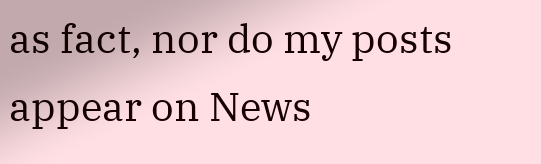as fact, nor do my posts appear on News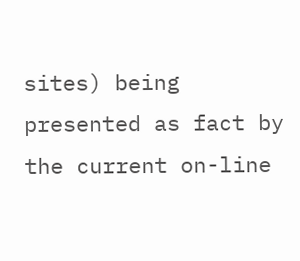sites) being presented as fact by the current on-line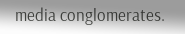media conglomerates.